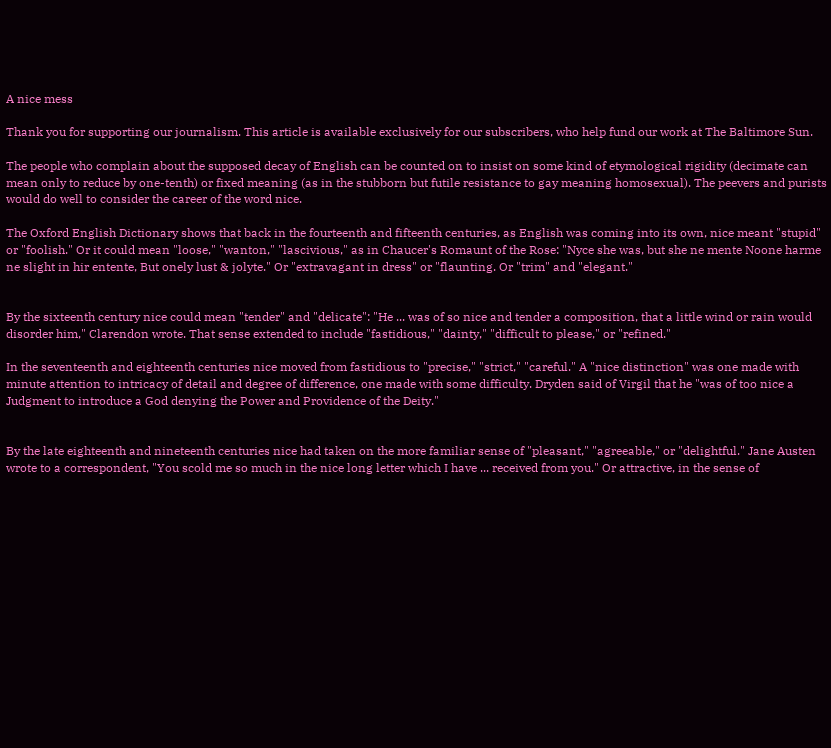A nice mess

Thank you for supporting our journalism. This article is available exclusively for our subscribers, who help fund our work at The Baltimore Sun.

The people who complain about the supposed decay of English can be counted on to insist on some kind of etymological rigidity (decimate can mean only to reduce by one-tenth) or fixed meaning (as in the stubborn but futile resistance to gay meaning homosexual). The peevers and purists would do well to consider the career of the word nice.

The Oxford English Dictionary shows that back in the fourteenth and fifteenth centuries, as English was coming into its own, nice meant "stupid" or "foolish." Or it could mean "loose," "wanton," "lascivious," as in Chaucer's Romaunt of the Rose: "Nyce she was, but she ne mente Noone harme ne slight in hir entente, But onely lust & jolyte." Or "extravagant in dress" or "flaunting. Or "trim" and "elegant."


By the sixteenth century nice could mean "tender" and "delicate": "He ... was of so nice and tender a composition, that a little wind or rain would disorder him," Clarendon wrote. That sense extended to include "fastidious," "dainty," "difficult to please," or "refined."

In the seventeenth and eighteenth centuries nice moved from fastidious to "precise," "strict," "careful." A "nice distinction" was one made with minute attention to intricacy of detail and degree of difference, one made with some difficulty. Dryden said of Virgil that he "was of too nice a Judgment to introduce a God denying the Power and Providence of the Deity."


By the late eighteenth and nineteenth centuries nice had taken on the more familiar sense of "pleasant," "agreeable," or "delightful." Jane Austen wrote to a correspondent, "You scold me so much in the nice long letter which I have ... received from you." Or attractive, in the sense of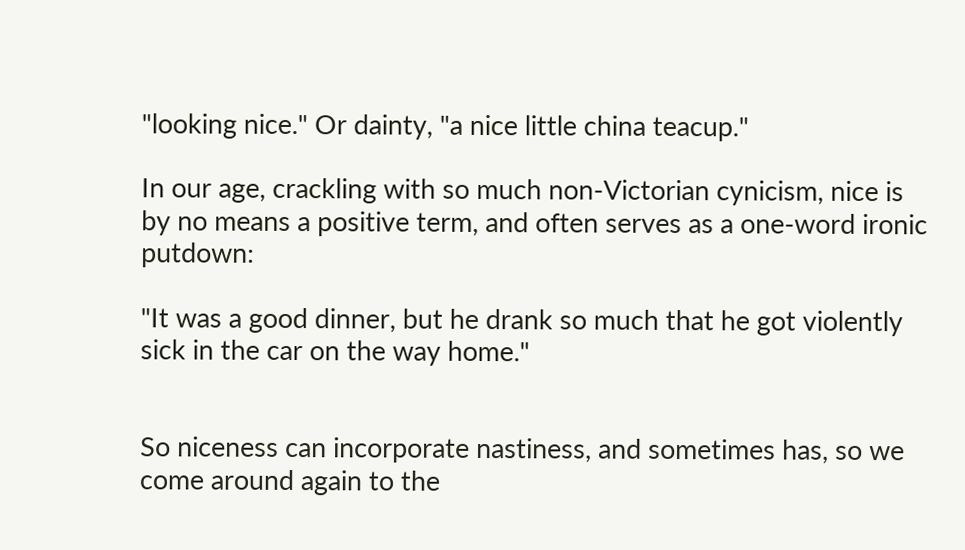"looking nice." Or dainty, "a nice little china teacup."

In our age, crackling with so much non-Victorian cynicism, nice is by no means a positive term, and often serves as a one-word ironic putdown:

"It was a good dinner, but he drank so much that he got violently sick in the car on the way home."


So niceness can incorporate nastiness, and sometimes has, so we come around again to the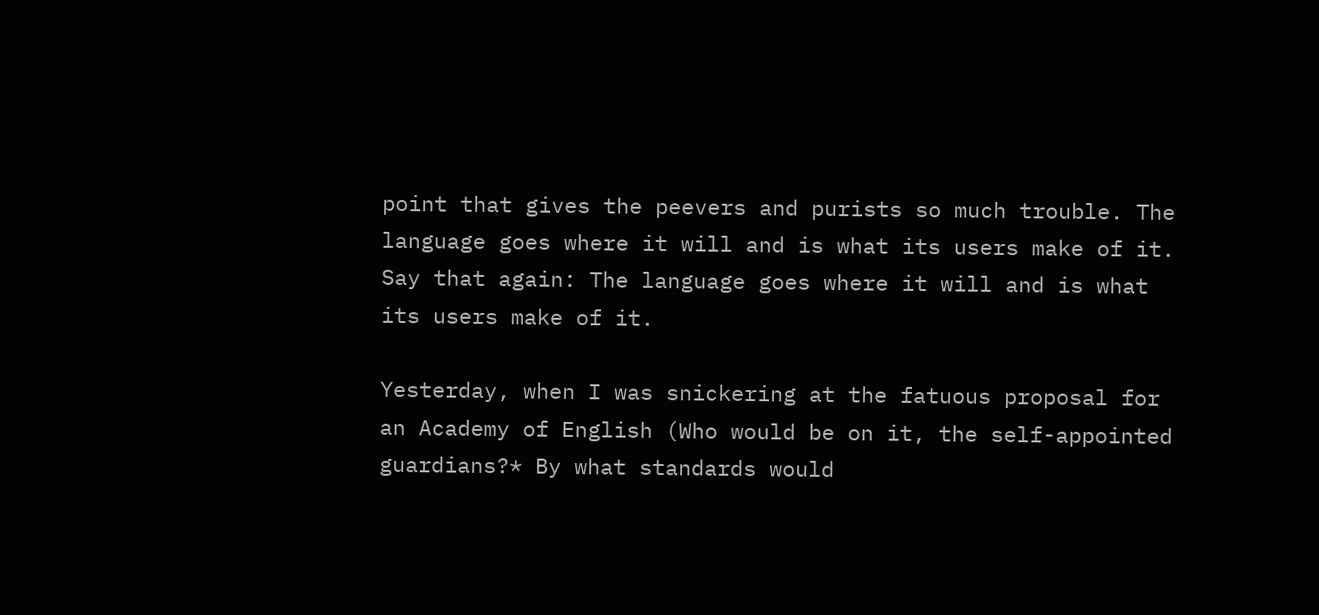point that gives the peevers and purists so much trouble. The language goes where it will and is what its users make of it. Say that again: The language goes where it will and is what its users make of it.

Yesterday, when I was snickering at the fatuous proposal for an Academy of English (Who would be on it, the self-appointed guardians?* By what standards would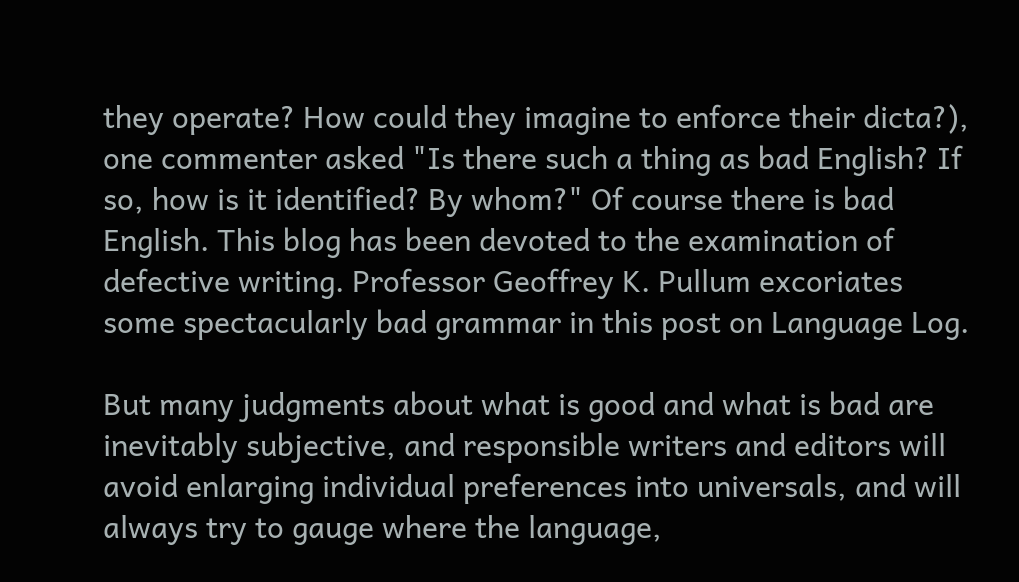they operate? How could they imagine to enforce their dicta?), one commenter asked "Is there such a thing as bad English? If so, how is it identified? By whom?" Of course there is bad English. This blog has been devoted to the examination of defective writing. Professor Geoffrey K. Pullum excoriates some spectacularly bad grammar in this post on Language Log.

But many judgments about what is good and what is bad are inevitably subjective, and responsible writers and editors will avoid enlarging individual preferences into universals, and will always try to gauge where the language,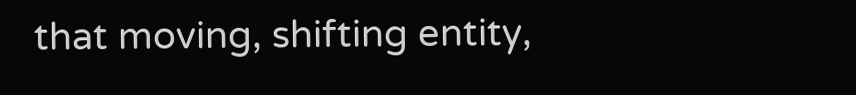that moving, shifting entity,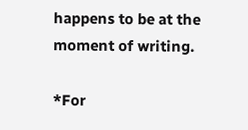happens to be at the moment of writing.

*For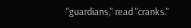"guardians," read "cranks."